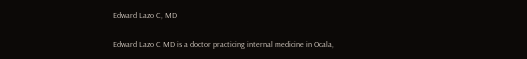Edward Lazo C, MD

Edward Lazo C MD is a doctor practicing internal medicine in Ocala,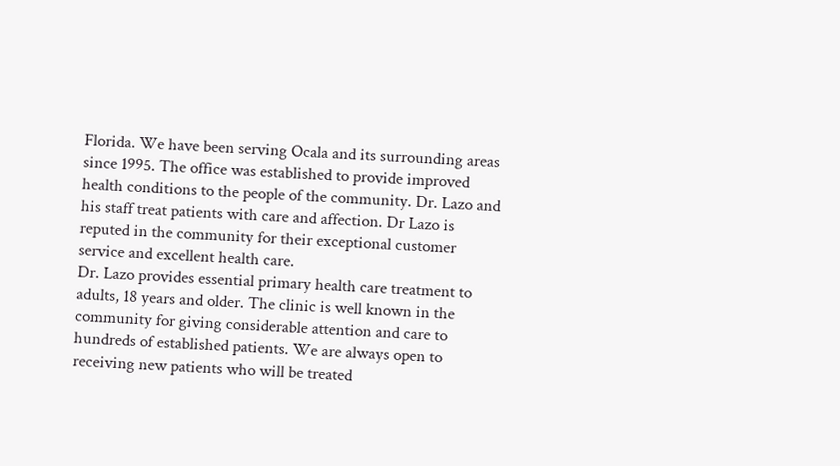Florida. We have been serving Ocala and its surrounding areas since 1995. The office was established to provide improved health conditions to the people of the community. Dr. Lazo and his staff treat patients with care and affection. Dr Lazo is reputed in the community for their exceptional customer service and excellent health care.
Dr. Lazo provides essential primary health care treatment to adults, 18 years and older. The clinic is well known in the community for giving considerable attention and care to hundreds of established patients. We are always open to receiving new patients who will be treated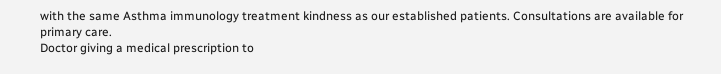with the same Asthma immunology treatment kindness as our established patients. Consultations are available for primary care.
Doctor giving a medical prescription to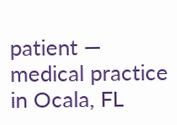patient — medical practice in Ocala, FL